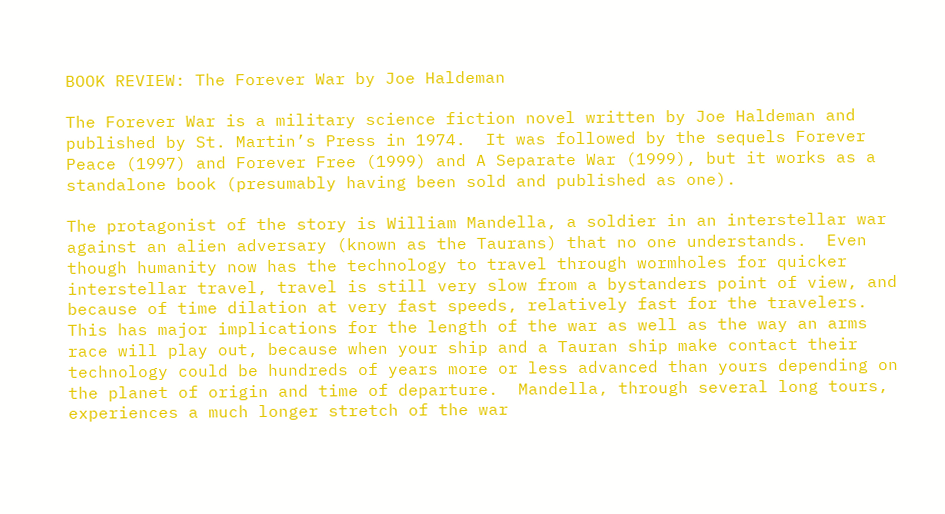BOOK REVIEW: The Forever War by Joe Haldeman

The Forever War is a military science fiction novel written by Joe Haldeman and published by St. Martin’s Press in 1974.  It was followed by the sequels Forever Peace (1997) and Forever Free (1999) and A Separate War (1999), but it works as a standalone book (presumably having been sold and published as one).

The protagonist of the story is William Mandella, a soldier in an interstellar war against an alien adversary (known as the Taurans) that no one understands.  Even though humanity now has the technology to travel through wormholes for quicker interstellar travel, travel is still very slow from a bystanders point of view, and because of time dilation at very fast speeds, relatively fast for the travelers.  This has major implications for the length of the war as well as the way an arms race will play out, because when your ship and a Tauran ship make contact their technology could be hundreds of years more or less advanced than yours depending on the planet of origin and time of departure.  Mandella, through several long tours, experiences a much longer stretch of the war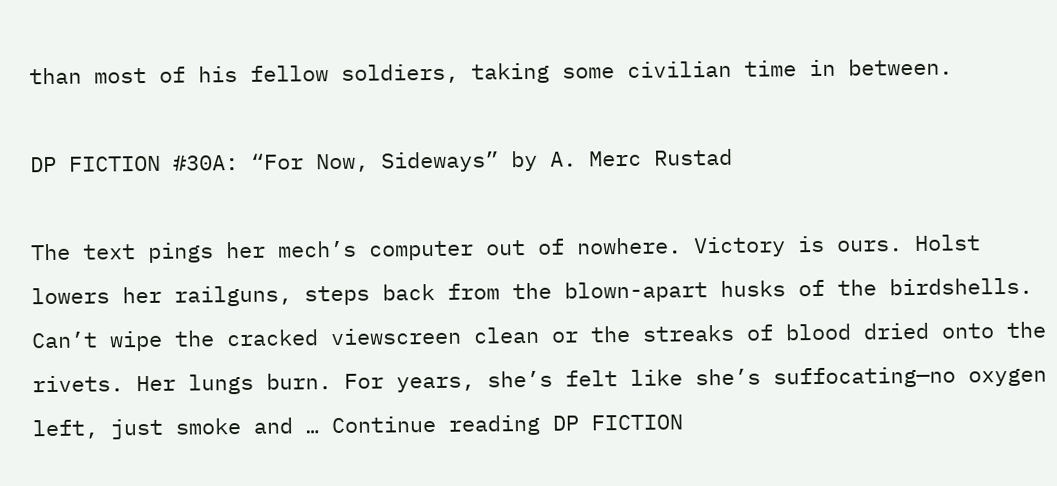than most of his fellow soldiers, taking some civilian time in between.

DP FICTION #30A: “For Now, Sideways” by A. Merc Rustad

The text pings her mech’s computer out of nowhere. Victory is ours. Holst lowers her railguns, steps back from the blown-apart husks of the birdshells. Can’t wipe the cracked viewscreen clean or the streaks of blood dried onto the rivets. Her lungs burn. For years, she’s felt like she’s suffocating—no oxygen left, just smoke and … Continue reading DP FICTION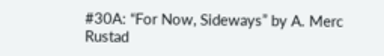#30A: “For Now, Sideways” by A. Merc Rustad